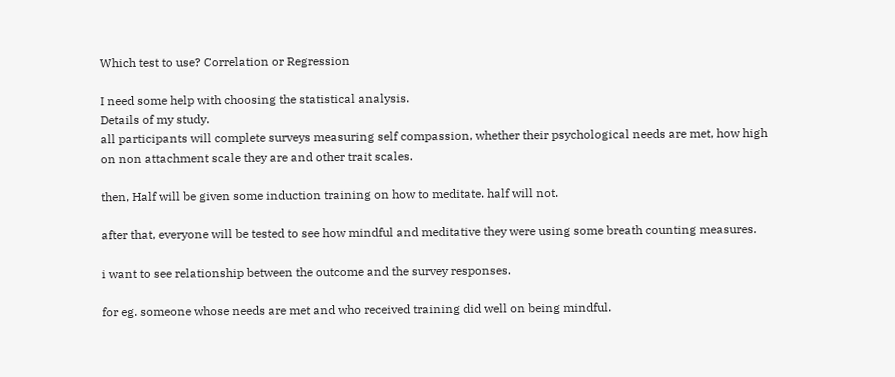Which test to use? Correlation or Regression

I need some help with choosing the statistical analysis.
Details of my study.
all participants will complete surveys measuring self compassion, whether their psychological needs are met, how high on non attachment scale they are and other trait scales.

then, Half will be given some induction training on how to meditate. half will not.

after that, everyone will be tested to see how mindful and meditative they were using some breath counting measures.

i want to see relationship between the outcome and the survey responses.

for eg. someone whose needs are met and who received training did well on being mindful.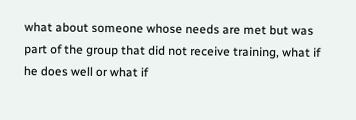what about someone whose needs are met but was part of the group that did not receive training, what if he does well or what if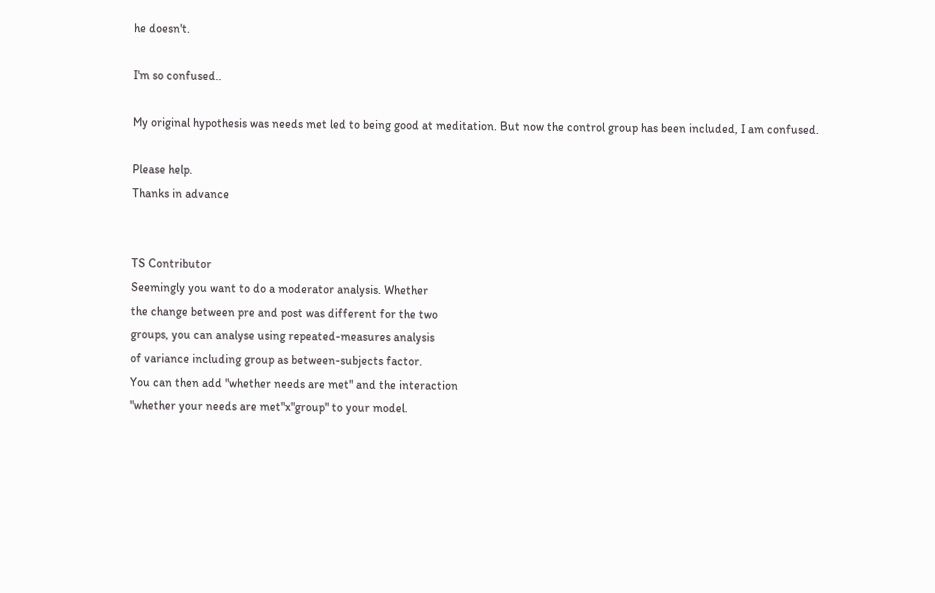he doesn't.

I'm so confused..

My original hypothesis was needs met led to being good at meditation. But now the control group has been included, I am confused.

Please help.
Thanks in advance


TS Contributor
Seemingly you want to do a moderator analysis. Whether
the change between pre and post was different for the two
groups, you can analyse using repeated-measures analysis
of variance including group as between-subjects factor.
You can then add "whether needs are met" and the interaction
"whether your needs are met"x"group" to your model.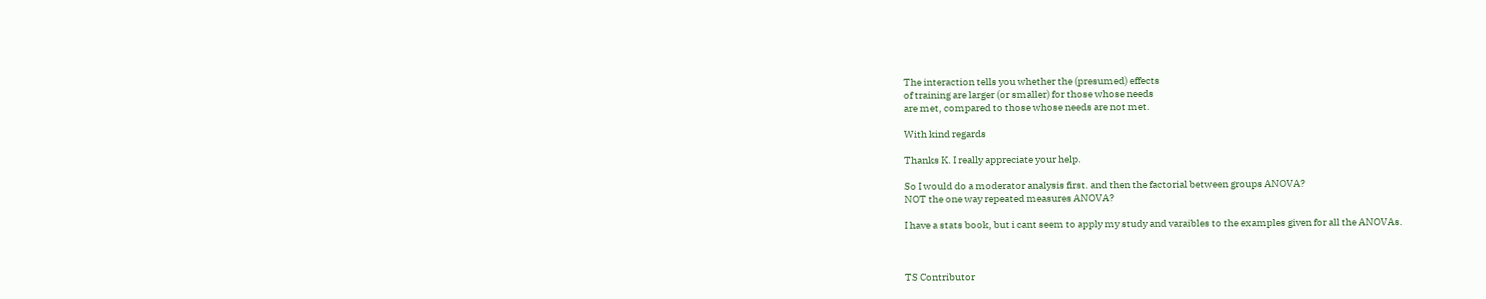The interaction tells you whether the (presumed) effects
of training are larger (or smaller) for those whose needs
are met, compared to those whose needs are not met.

With kind regards

Thanks K. I really appreciate your help.

So I would do a moderator analysis first. and then the factorial between groups ANOVA?
NOT the one way repeated measures ANOVA?

I have a stats book, but i cant seem to apply my study and varaibles to the examples given for all the ANOVAs.



TS Contributor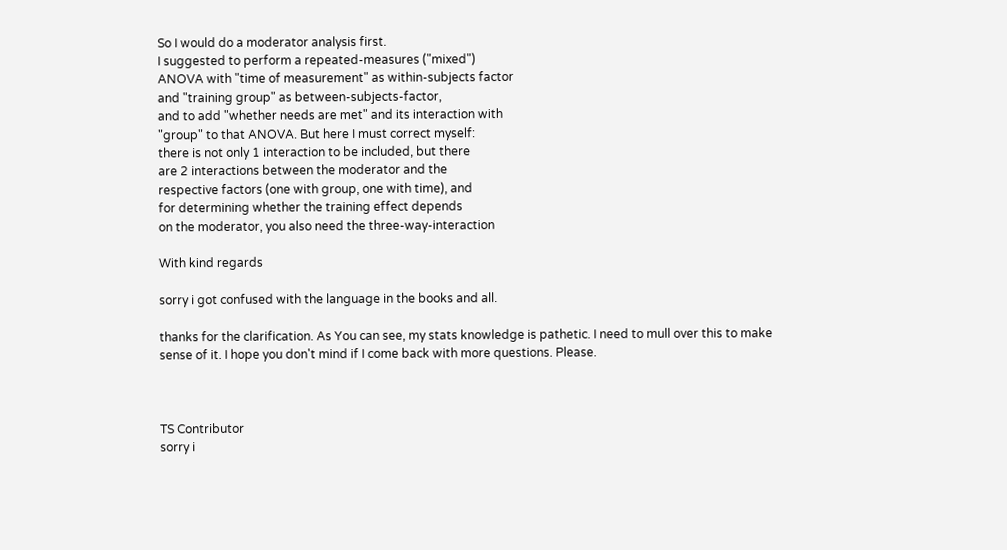So I would do a moderator analysis first.
I suggested to perform a repeated-measures ("mixed")
ANOVA with "time of measurement" as within-subjects factor
and "training group" as between-subjects-factor,
and to add "whether needs are met" and its interaction with
"group" to that ANOVA. But here I must correct myself:
there is not only 1 interaction to be included, but there
are 2 interactions between the moderator and the
respective factors (one with group, one with time), and
for determining whether the training effect depends
on the moderator, you also need the three-way-interaction

With kind regards

sorry i got confused with the language in the books and all.

thanks for the clarification. As You can see, my stats knowledge is pathetic. I need to mull over this to make sense of it. I hope you don't mind if I come back with more questions. Please.



TS Contributor
sorry i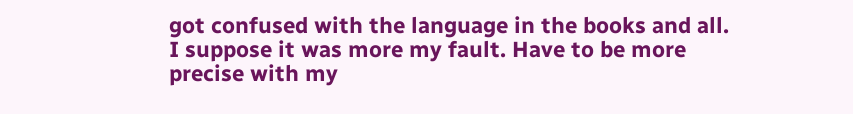got confused with the language in the books and all.
I suppose it was more my fault. Have to be more
precise with my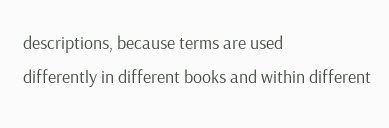descriptions, because terms are used
differently in different books and within different